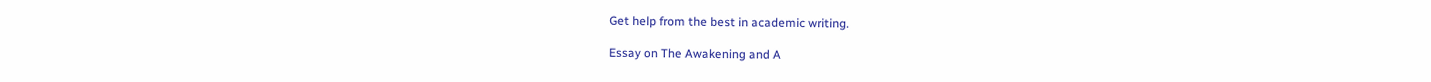Get help from the best in academic writing.

Essay on The Awakening and A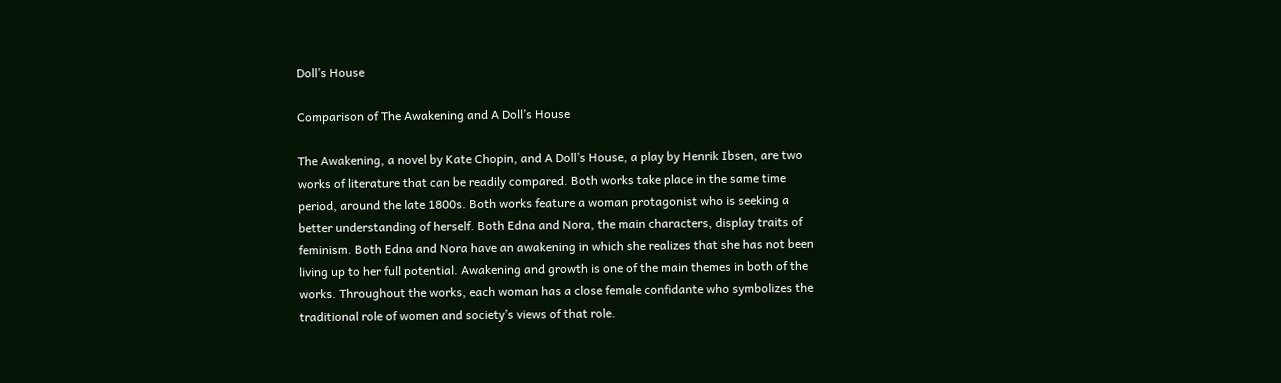Doll’s House

Comparison of The Awakening and A Doll’s House

The Awakening, a novel by Kate Chopin, and A Doll’s House, a play by Henrik Ibsen, are two works of literature that can be readily compared. Both works take place in the same time period, around the late 1800s. Both works feature a woman protagonist who is seeking a better understanding of herself. Both Edna and Nora, the main characters, display traits of feminism. Both Edna and Nora have an awakening in which she realizes that she has not been living up to her full potential. Awakening and growth is one of the main themes in both of the works. Throughout the works, each woman has a close female confidante who symbolizes the traditional role of women and society’s views of that role.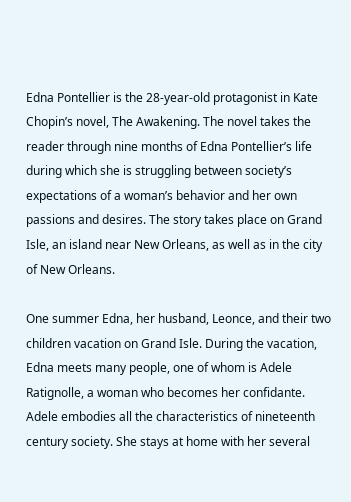Edna Pontellier is the 28-year-old protagonist in Kate Chopin’s novel, The Awakening. The novel takes the reader through nine months of Edna Pontellier’s life during which she is struggling between society’s expectations of a woman’s behavior and her own passions and desires. The story takes place on Grand Isle, an island near New Orleans, as well as in the city of New Orleans.

One summer Edna, her husband, Leonce, and their two children vacation on Grand Isle. During the vacation, Edna meets many people, one of whom is Adele Ratignolle, a woman who becomes her confidante. Adele embodies all the characteristics of nineteenth century society. She stays at home with her several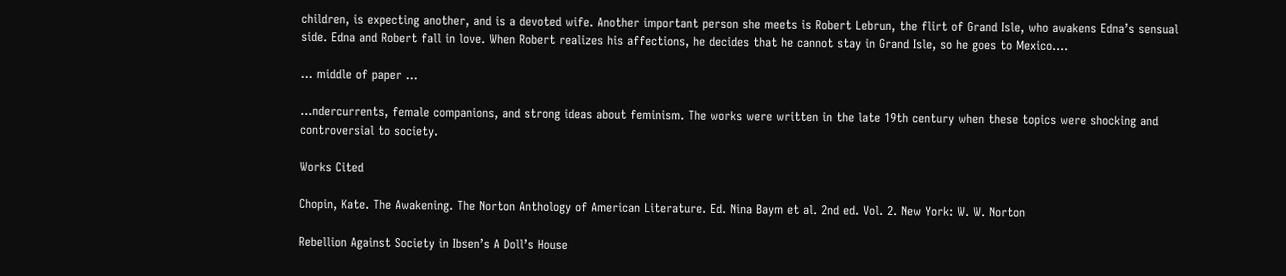children, is expecting another, and is a devoted wife. Another important person she meets is Robert Lebrun, the flirt of Grand Isle, who awakens Edna’s sensual side. Edna and Robert fall in love. When Robert realizes his affections, he decides that he cannot stay in Grand Isle, so he goes to Mexico….

… middle of paper …

…ndercurrents, female companions, and strong ideas about feminism. The works were written in the late 19th century when these topics were shocking and controversial to society.

Works Cited

Chopin, Kate. The Awakening. The Norton Anthology of American Literature. Ed. Nina Baym et al. 2nd ed. Vol. 2. New York: W. W. Norton

Rebellion Against Society in Ibsen’s A Doll’s House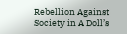Rebellion Against Society in A Doll’s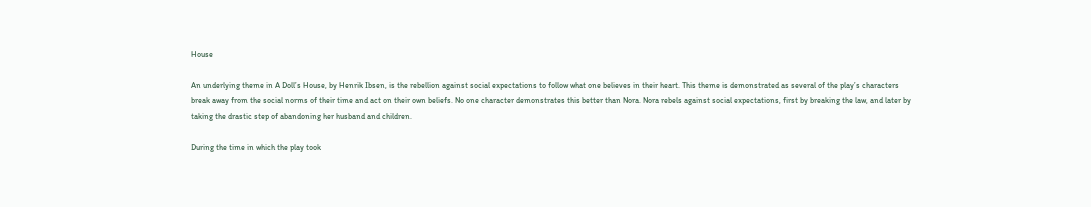House

An underlying theme in A Doll’s House, by Henrik Ibsen, is the rebellion against social expectations to follow what one believes in their heart. This theme is demonstrated as several of the play’s characters break away from the social norms of their time and act on their own beliefs. No one character demonstrates this better than Nora. Nora rebels against social expectations, first by breaking the law, and later by taking the drastic step of abandoning her husband and children.

During the time in which the play took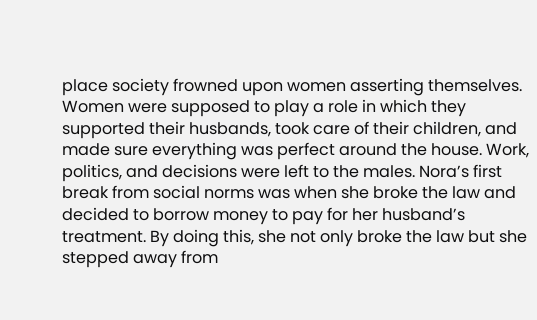place society frowned upon women asserting themselves. Women were supposed to play a role in which they supported their husbands, took care of their children, and made sure everything was perfect around the house. Work, politics, and decisions were left to the males. Nora’s first break from social norms was when she broke the law and decided to borrow money to pay for her husband’s treatment. By doing this, she not only broke the law but she stepped away from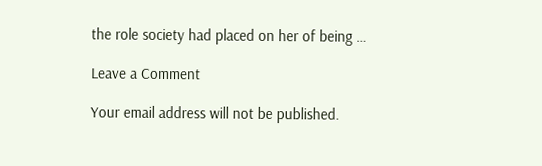the role society had placed on her of being …

Leave a Comment

Your email address will not be published.